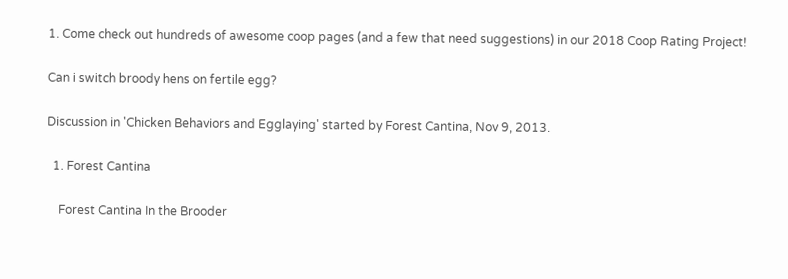1. Come check out hundreds of awesome coop pages (and a few that need suggestions) in our 2018 Coop Rating Project!

Can i switch broody hens on fertile egg?

Discussion in 'Chicken Behaviors and Egglaying' started by Forest Cantina, Nov 9, 2013.

  1. Forest Cantina

    Forest Cantina In the Brooder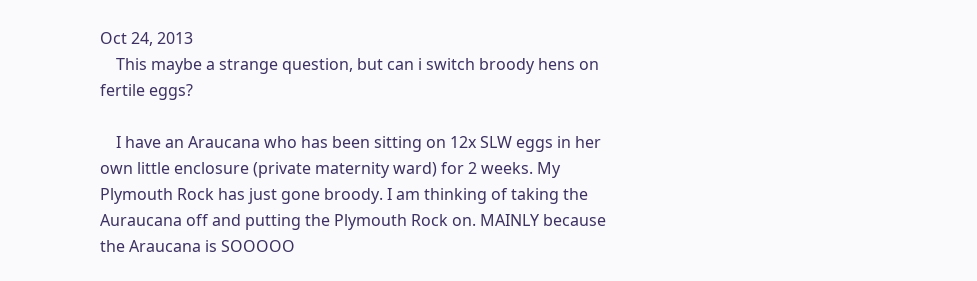Oct 24, 2013
    This maybe a strange question, but can i switch broody hens on fertile eggs?

    I have an Araucana who has been sitting on 12x SLW eggs in her own little enclosure (private maternity ward) for 2 weeks. My Plymouth Rock has just gone broody. I am thinking of taking the Auraucana off and putting the Plymouth Rock on. MAINLY because the Araucana is SOOOOO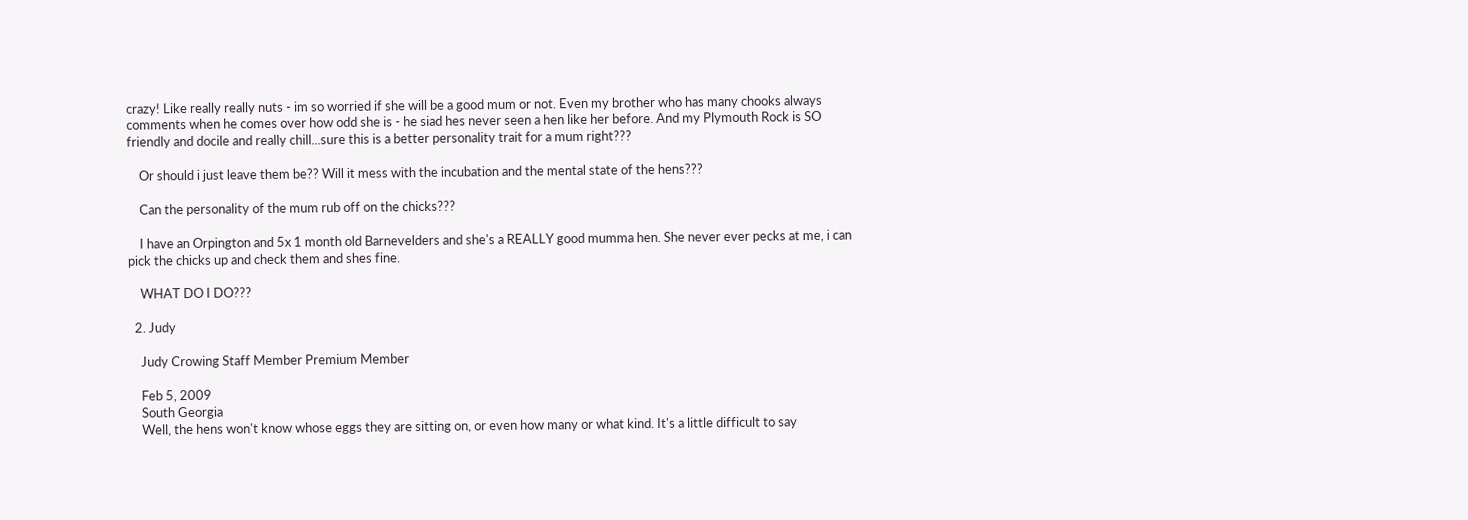crazy! Like really really nuts - im so worried if she will be a good mum or not. Even my brother who has many chooks always comments when he comes over how odd she is - he siad hes never seen a hen like her before. And my Plymouth Rock is SO friendly and docile and really chill...sure this is a better personality trait for a mum right???

    Or should i just leave them be?? Will it mess with the incubation and the mental state of the hens???

    Can the personality of the mum rub off on the chicks???

    I have an Orpington and 5x 1 month old Barnevelders and she's a REALLY good mumma hen. She never ever pecks at me, i can pick the chicks up and check them and shes fine.

    WHAT DO I DO???

  2. Judy

    Judy Crowing Staff Member Premium Member

    Feb 5, 2009
    South Georgia
    Well, the hens won't know whose eggs they are sitting on, or even how many or what kind. It's a little difficult to say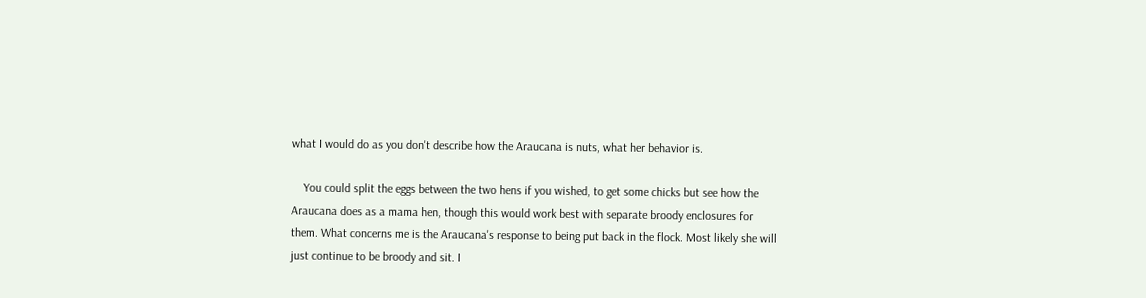what I would do as you don't describe how the Araucana is nuts, what her behavior is.

    You could split the eggs between the two hens if you wished, to get some chicks but see how the Araucana does as a mama hen, though this would work best with separate broody enclosures for them. What concerns me is the Araucana's response to being put back in the flock. Most likely she will just continue to be broody and sit. I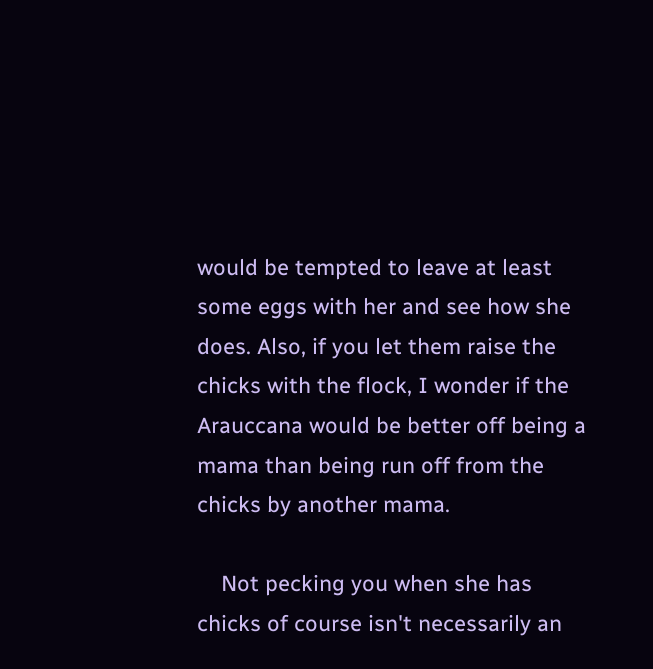would be tempted to leave at least some eggs with her and see how she does. Also, if you let them raise the chicks with the flock, I wonder if the Arauccana would be better off being a mama than being run off from the chicks by another mama.

    Not pecking you when she has chicks of course isn't necessarily an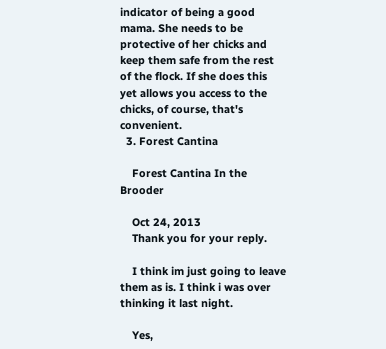indicator of being a good mama. She needs to be protective of her chicks and keep them safe from the rest of the flock. If she does this yet allows you access to the chicks, of course, that's convenient.
  3. Forest Cantina

    Forest Cantina In the Brooder

    Oct 24, 2013
    Thank you for your reply.

    I think im just going to leave them as is. I think i was over thinking it last night.

    Yes,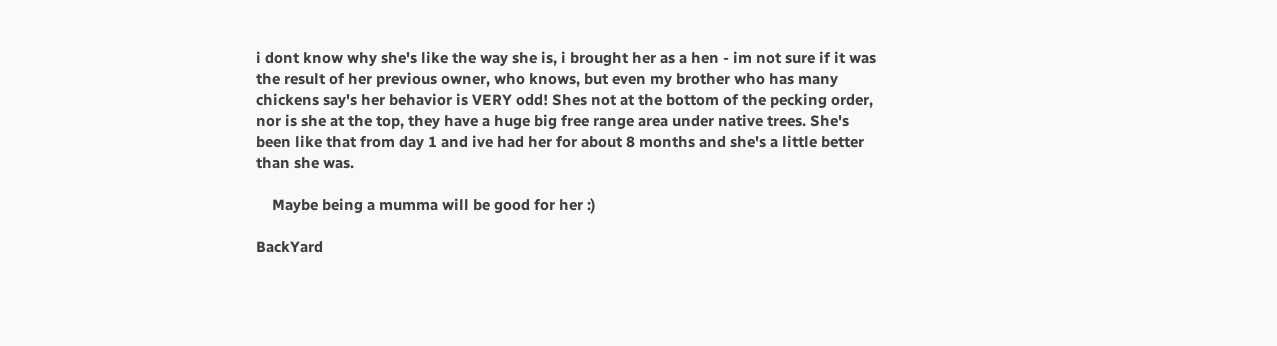i dont know why she's like the way she is, i brought her as a hen - im not sure if it was the result of her previous owner, who knows, but even my brother who has many chickens say's her behavior is VERY odd! Shes not at the bottom of the pecking order, nor is she at the top, they have a huge big free range area under native trees. She's been like that from day 1 and ive had her for about 8 months and she's a little better than she was.

    Maybe being a mumma will be good for her :)

BackYard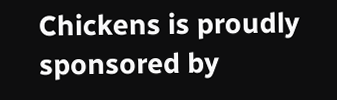Chickens is proudly sponsored by